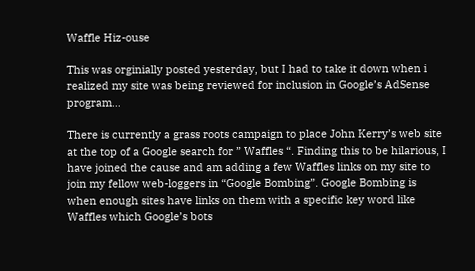Waffle Hiz-ouse

This was orginially posted yesterday, but I had to take it down when i realized my site was being reviewed for inclusion in Google’s AdSense program…

There is currently a grass roots campaign to place John Kerry’s web site at the top of a Google search for ” Waffles “. Finding this to be hilarious, I have joined the cause and am adding a few Waffles links on my site to join my fellow web-loggers in “Google Bombing”. Google Bombing is when enough sites have links on them with a specific key word like Waffles which Google’s bots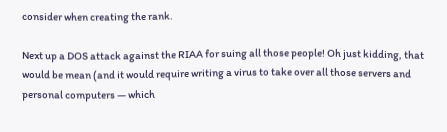consider when creating the rank.

Next up a DOS attack against the RIAA for suing all those people! Oh just kidding, that would be mean (and it would require writing a virus to take over all those servers and personal computers — which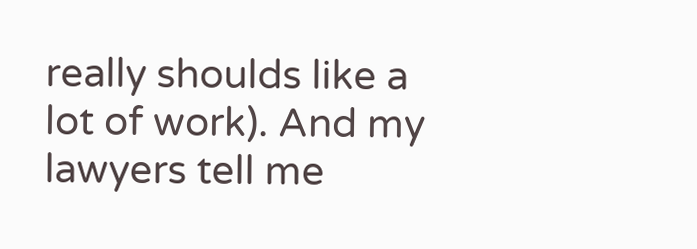really shoulds like a lot of work). And my lawyers tell me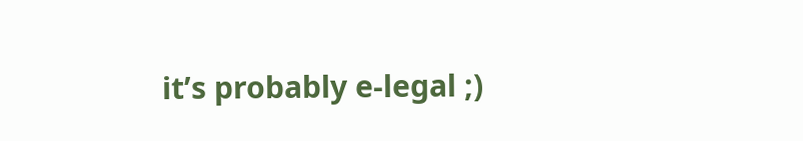it’s probably e-legal ;)